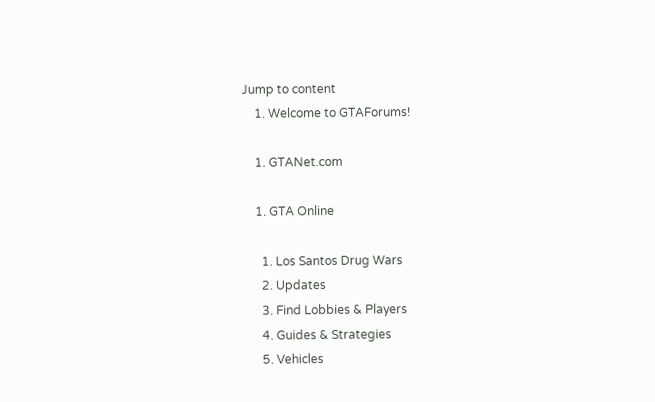Jump to content
    1. Welcome to GTAForums!

    1. GTANet.com

    1. GTA Online

      1. Los Santos Drug Wars
      2. Updates
      3. Find Lobbies & Players
      4. Guides & Strategies
      5. Vehicles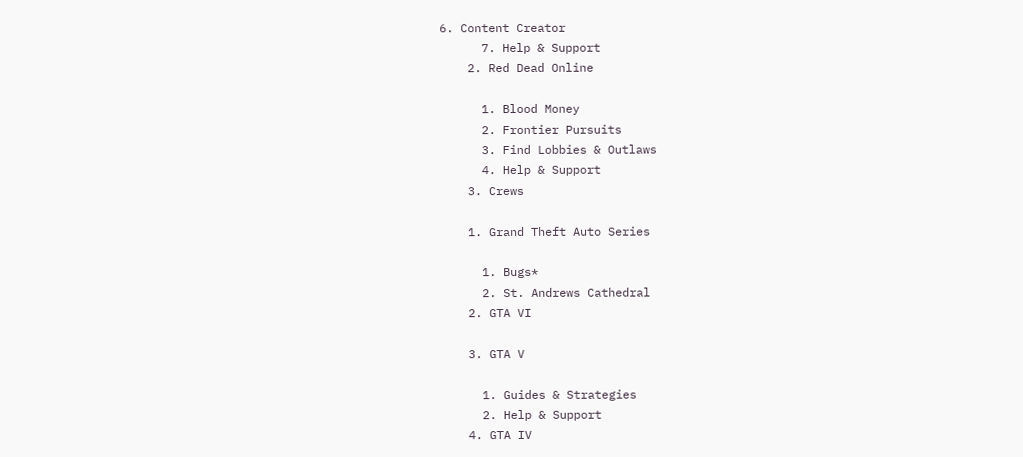6. Content Creator
      7. Help & Support
    2. Red Dead Online

      1. Blood Money
      2. Frontier Pursuits
      3. Find Lobbies & Outlaws
      4. Help & Support
    3. Crews

    1. Grand Theft Auto Series

      1. Bugs*
      2. St. Andrews Cathedral
    2. GTA VI

    3. GTA V

      1. Guides & Strategies
      2. Help & Support
    4. GTA IV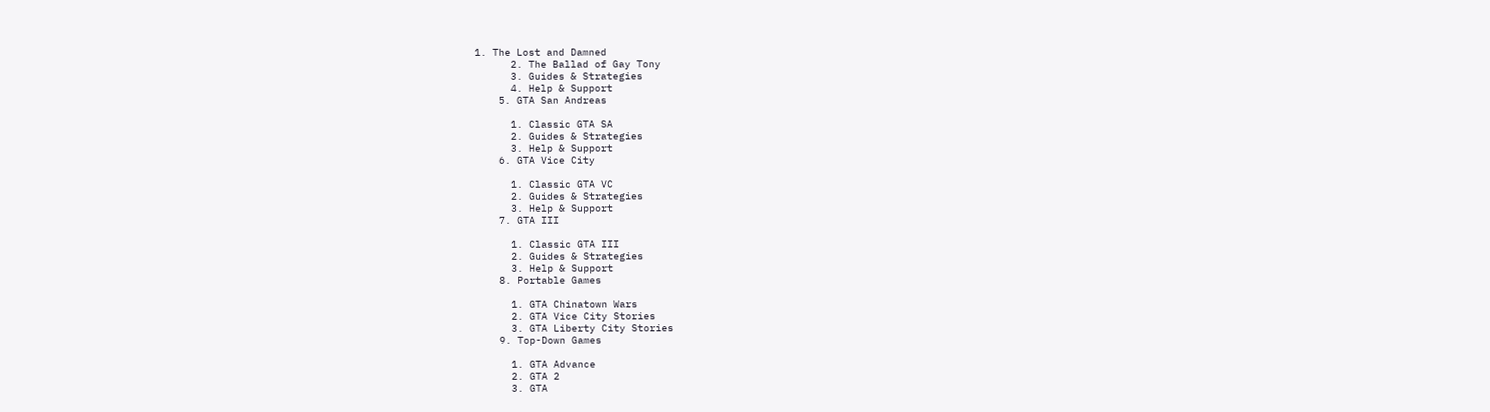1. The Lost and Damned
      2. The Ballad of Gay Tony
      3. Guides & Strategies
      4. Help & Support
    5. GTA San Andreas

      1. Classic GTA SA
      2. Guides & Strategies
      3. Help & Support
    6. GTA Vice City

      1. Classic GTA VC
      2. Guides & Strategies
      3. Help & Support
    7. GTA III

      1. Classic GTA III
      2. Guides & Strategies
      3. Help & Support
    8. Portable Games

      1. GTA Chinatown Wars
      2. GTA Vice City Stories
      3. GTA Liberty City Stories
    9. Top-Down Games

      1. GTA Advance
      2. GTA 2
      3. GTA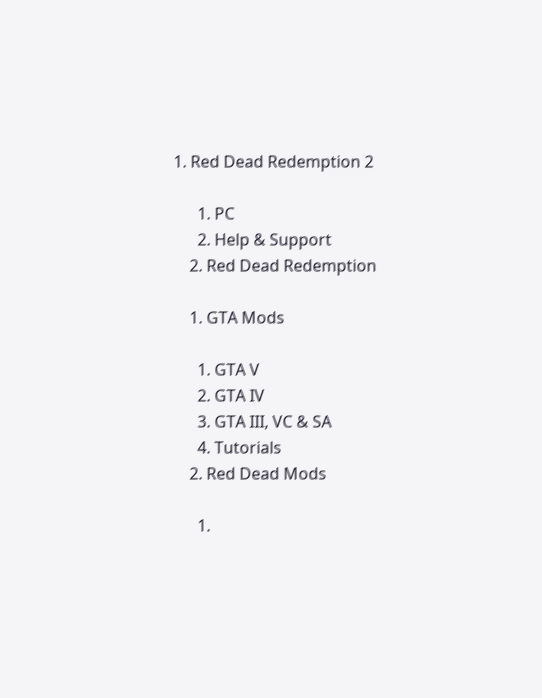1. Red Dead Redemption 2

      1. PC
      2. Help & Support
    2. Red Dead Redemption

    1. GTA Mods

      1. GTA V
      2. GTA IV
      3. GTA III, VC & SA
      4. Tutorials
    2. Red Dead Mods

      1.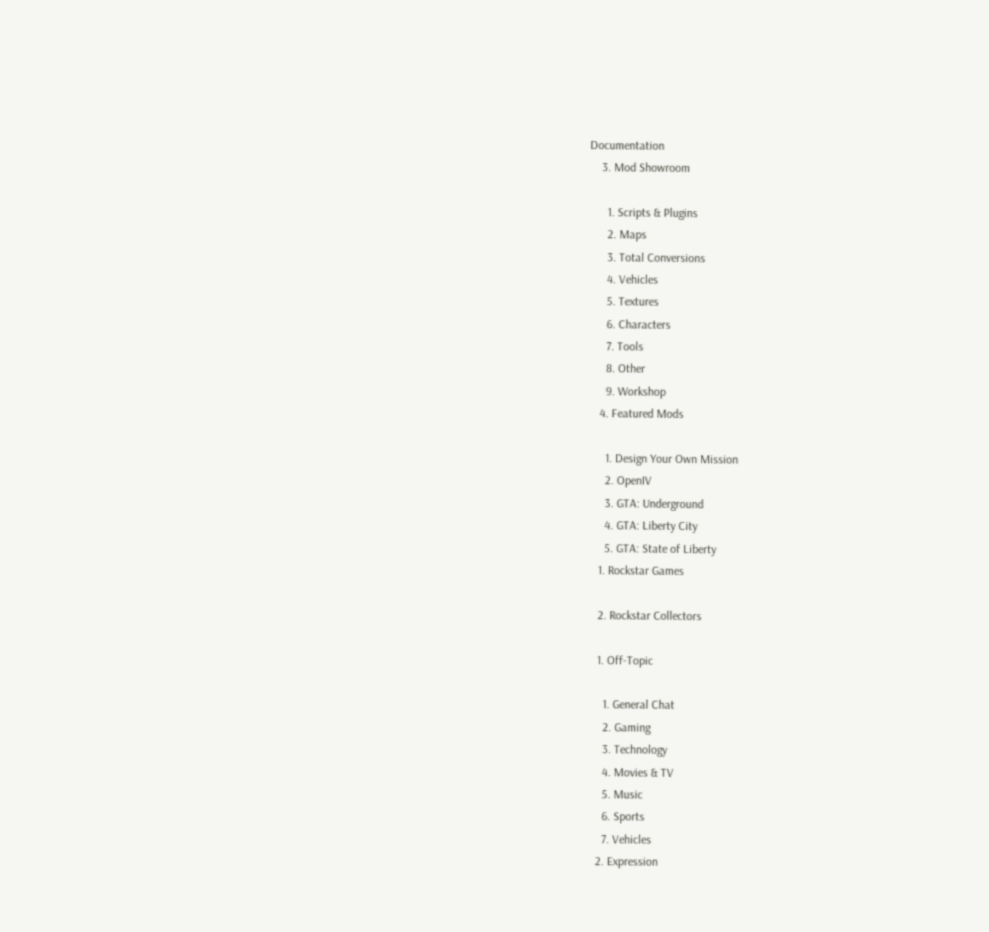Documentation
    3. Mod Showroom

      1. Scripts & Plugins
      2. Maps
      3. Total Conversions
      4. Vehicles
      5. Textures
      6. Characters
      7. Tools
      8. Other
      9. Workshop
    4. Featured Mods

      1. Design Your Own Mission
      2. OpenIV
      3. GTA: Underground
      4. GTA: Liberty City
      5. GTA: State of Liberty
    1. Rockstar Games

    2. Rockstar Collectors

    1. Off-Topic

      1. General Chat
      2. Gaming
      3. Technology
      4. Movies & TV
      5. Music
      6. Sports
      7. Vehicles
    2. Expression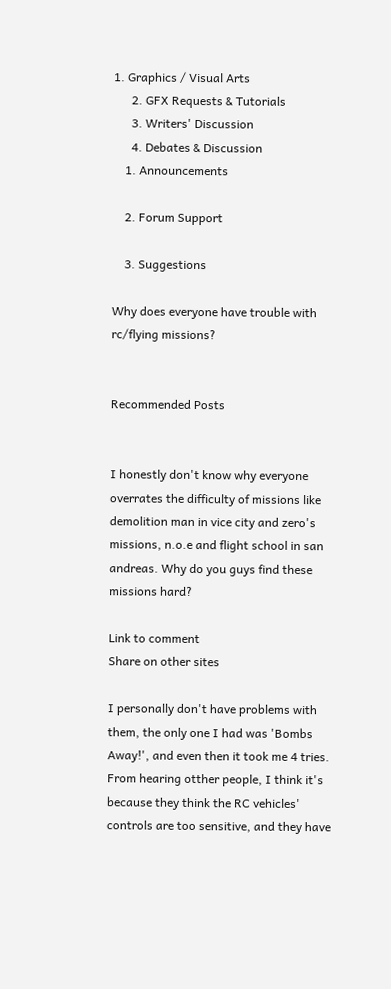1. Graphics / Visual Arts
      2. GFX Requests & Tutorials
      3. Writers' Discussion
      4. Debates & Discussion
    1. Announcements

    2. Forum Support

    3. Suggestions

Why does everyone have trouble with rc/flying missions?


Recommended Posts


I honestly don't know why everyone overrates the difficulty of missions like demolition man in vice city and zero's missions, n.o.e and flight school in san andreas. Why do you guys find these missions hard?

Link to comment
Share on other sites

I personally don't have problems with them, the only one I had was 'Bombs Away!', and even then it took me 4 tries. From hearing otther people, I think it's because they think the RC vehicles' controls are too sensitive, and they have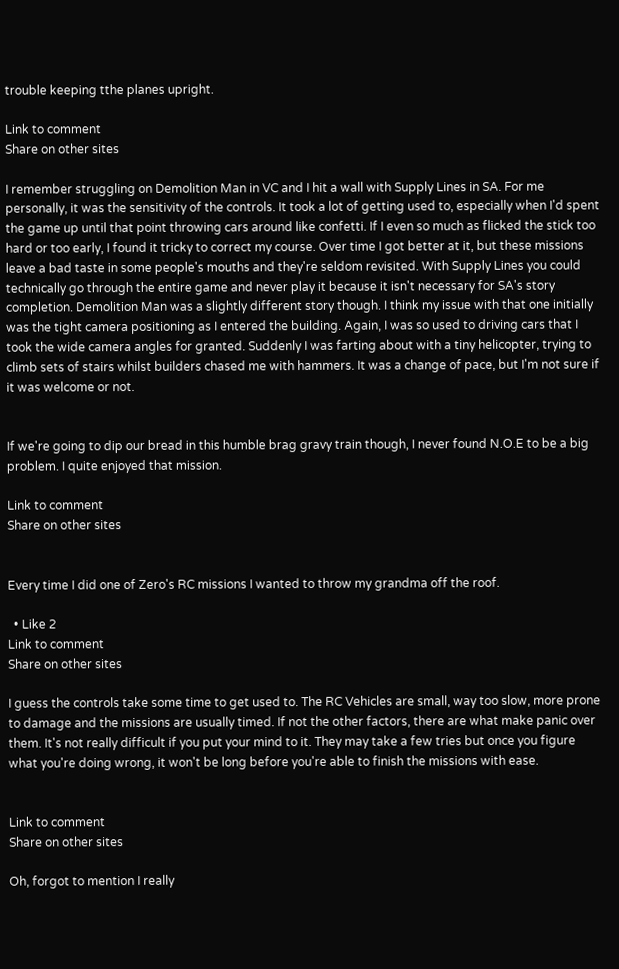trouble keeping tthe planes upright.

Link to comment
Share on other sites

I remember struggling on Demolition Man in VC and I hit a wall with Supply Lines in SA. For me personally, it was the sensitivity of the controls. It took a lot of getting used to, especially when I'd spent the game up until that point throwing cars around like confetti. If I even so much as flicked the stick too hard or too early, I found it tricky to correct my course. Over time I got better at it, but these missions leave a bad taste in some people's mouths and they're seldom revisited. With Supply Lines you could technically go through the entire game and never play it because it isn't necessary for SA's story completion. Demolition Man was a slightly different story though. I think my issue with that one initially was the tight camera positioning as I entered the building. Again, I was so used to driving cars that I took the wide camera angles for granted. Suddenly I was farting about with a tiny helicopter, trying to climb sets of stairs whilst builders chased me with hammers. It was a change of pace, but I'm not sure if it was welcome or not.


If we're going to dip our bread in this humble brag gravy train though, I never found N.O.E to be a big problem. I quite enjoyed that mission.

Link to comment
Share on other sites


Every time I did one of Zero's RC missions I wanted to throw my grandma off the roof.

  • Like 2
Link to comment
Share on other sites

I guess the controls take some time to get used to. The RC Vehicles are small, way too slow, more prone to damage and the missions are usually timed. If not the other factors, there are what make panic over them. It's not really difficult if you put your mind to it. They may take a few tries but once you figure what you're doing wrong, it won't be long before you're able to finish the missions with ease.


Link to comment
Share on other sites

Oh, forgot to mention I really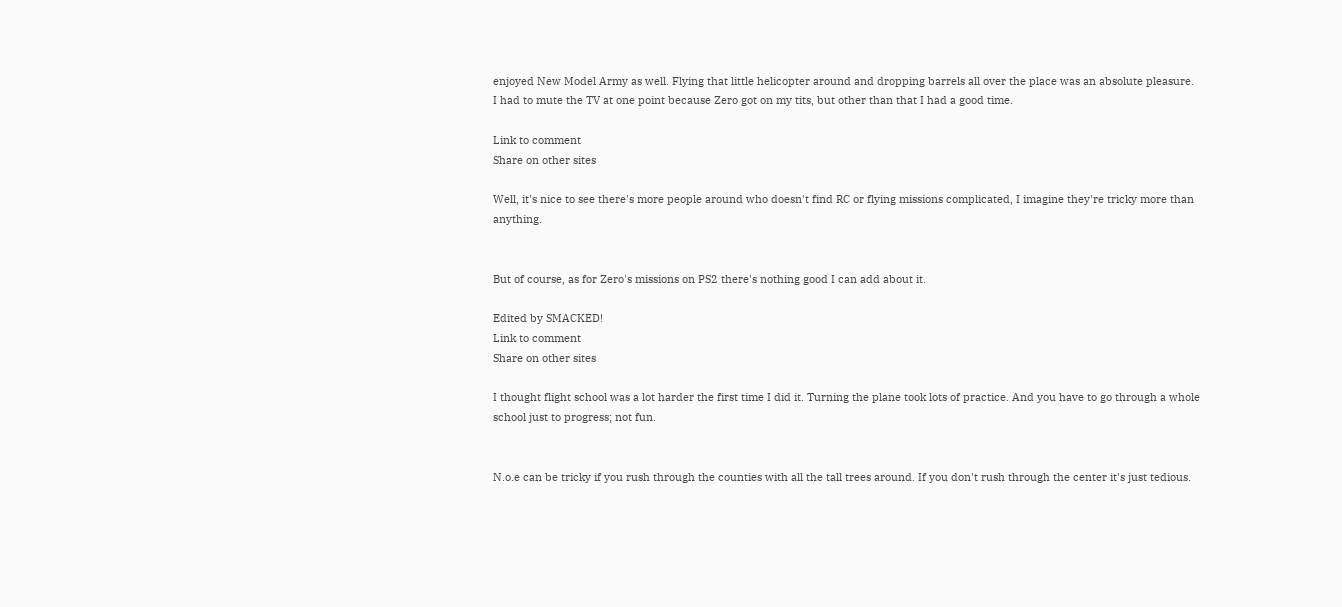enjoyed New Model Army as well. Flying that little helicopter around and dropping barrels all over the place was an absolute pleasure. I had to mute the TV at one point because Zero got on my tits, but other than that I had a good time.

Link to comment
Share on other sites

Well, it's nice to see there's more people around who doesn't find RC or flying missions complicated, I imagine they're tricky more than anything.


But of course, as for Zero's missions on PS2 there's nothing good I can add about it.

Edited by SMACKED!
Link to comment
Share on other sites

I thought flight school was a lot harder the first time I did it. Turning the plane took lots of practice. And you have to go through a whole school just to progress; not fun.


N.o.e can be tricky if you rush through the counties with all the tall trees around. If you don't rush through the center it's just tedious.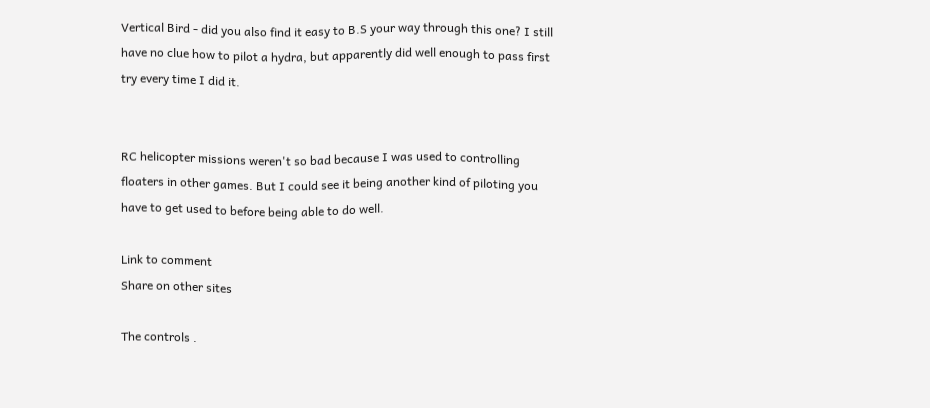Vertical Bird - did you also find it easy to B.S your way through this one? I still have no clue how to pilot a hydra, but apparently did well enough to pass first try every time I did it.


RC helicopter missions weren't so bad because I was used to controlling floaters in other games. But I could see it being another kind of piloting you have to get used to before being able to do well.

Link to comment
Share on other sites

The controls .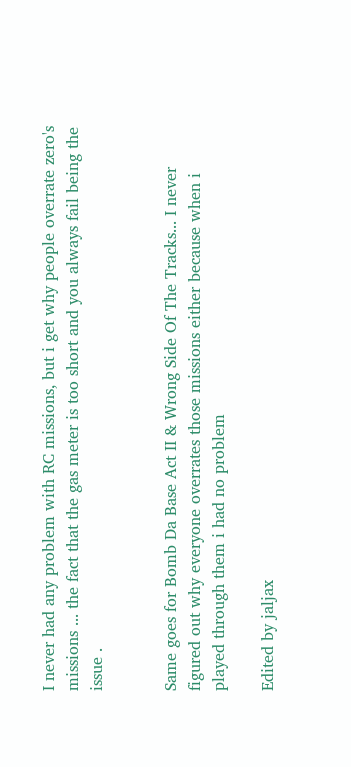I never had any problem with RC missions, but i get why people overrate zero's missions ... the fact that the gas meter is too short and you always fail being the issue .


Same goes for Bomb Da Base Act II & Wrong Side Of The Tracks... I never figured out why everyone overrates those missions either because when i played through them i had no problem

Edited by jaljax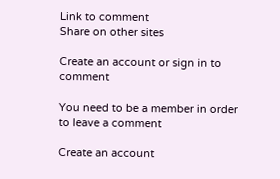Link to comment
Share on other sites

Create an account or sign in to comment

You need to be a member in order to leave a comment

Create an account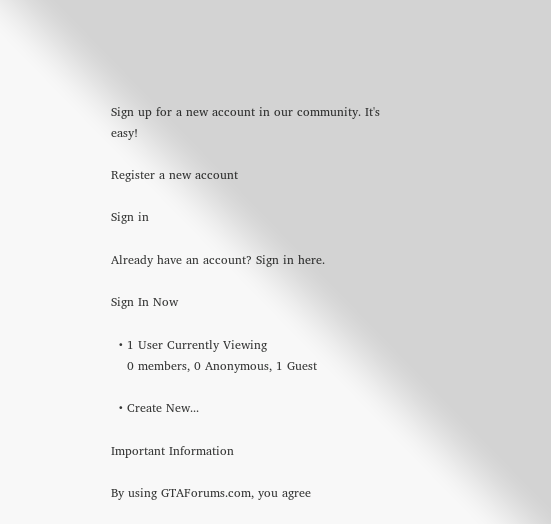Sign up for a new account in our community. It's easy!

Register a new account

Sign in

Already have an account? Sign in here.

Sign In Now

  • 1 User Currently Viewing
    0 members, 0 Anonymous, 1 Guest

  • Create New...

Important Information

By using GTAForums.com, you agree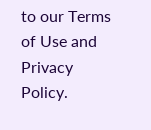to our Terms of Use and Privacy Policy.